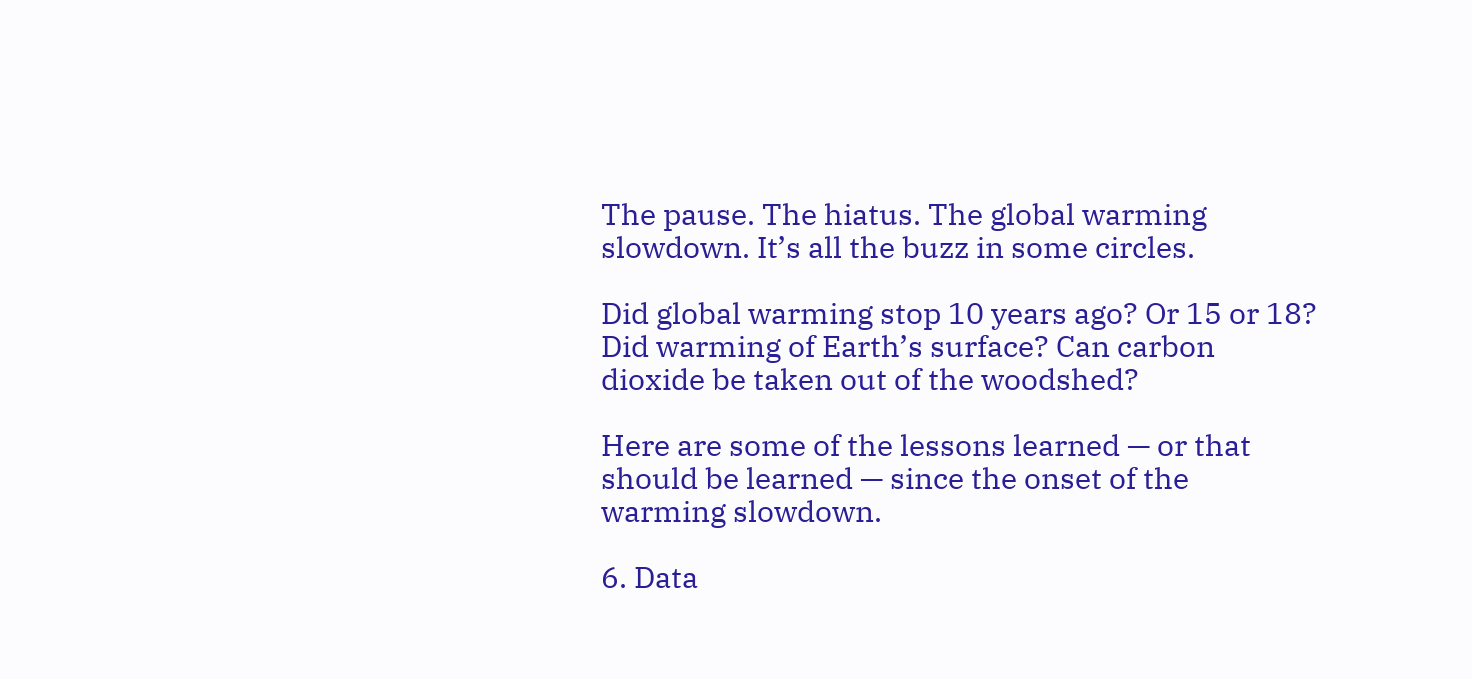The pause. The hiatus. The global warming slowdown. It’s all the buzz in some circles.

Did global warming stop 10 years ago? Or 15 or 18? Did warming of Earth’s surface? Can carbon dioxide be taken out of the woodshed?

Here are some of the lessons learned — or that should be learned — since the onset of the warming slowdown.

6. Data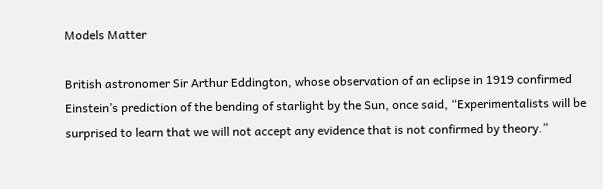Models Matter

British astronomer Sir Arthur Eddington, whose observation of an eclipse in 1919 confirmed Einstein’s prediction of the bending of starlight by the Sun, once said, “Experimentalists will be surprised to learn that we will not accept any evidence that is not confirmed by theory.”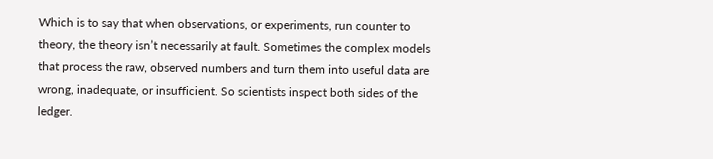Which is to say that when observations, or experiments, run counter to theory, the theory isn’t necessarily at fault. Sometimes the complex models that process the raw, observed numbers and turn them into useful data are wrong, inadequate, or insufficient. So scientists inspect both sides of the ledger.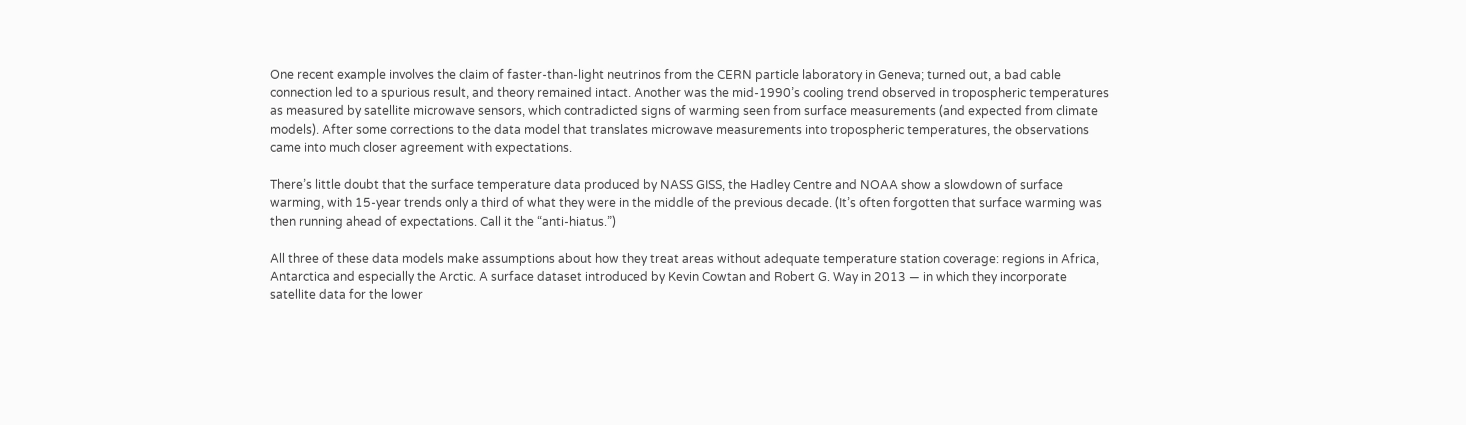One recent example involves the claim of faster-than-light neutrinos from the CERN particle laboratory in Geneva; turned out, a bad cable connection led to a spurious result, and theory remained intact. Another was the mid-1990’s cooling trend observed in tropospheric temperatures as measured by satellite microwave sensors, which contradicted signs of warming seen from surface measurements (and expected from climate models). After some corrections to the data model that translates microwave measurements into tropospheric temperatures, the observations came into much closer agreement with expectations.

There’s little doubt that the surface temperature data produced by NASS GISS, the Hadley Centre and NOAA show a slowdown of surface warming, with 15-year trends only a third of what they were in the middle of the previous decade. (It’s often forgotten that surface warming was then running ahead of expectations. Call it the “anti-hiatus.”)

All three of these data models make assumptions about how they treat areas without adequate temperature station coverage: regions in Africa, Antarctica and especially the Arctic. A surface dataset introduced by Kevin Cowtan and Robert G. Way in 2013 — in which they incorporate satellite data for the lower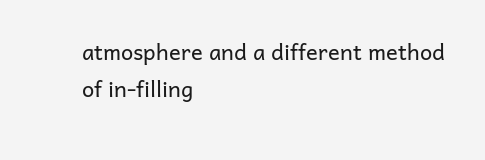atmosphere and a different method of in-filling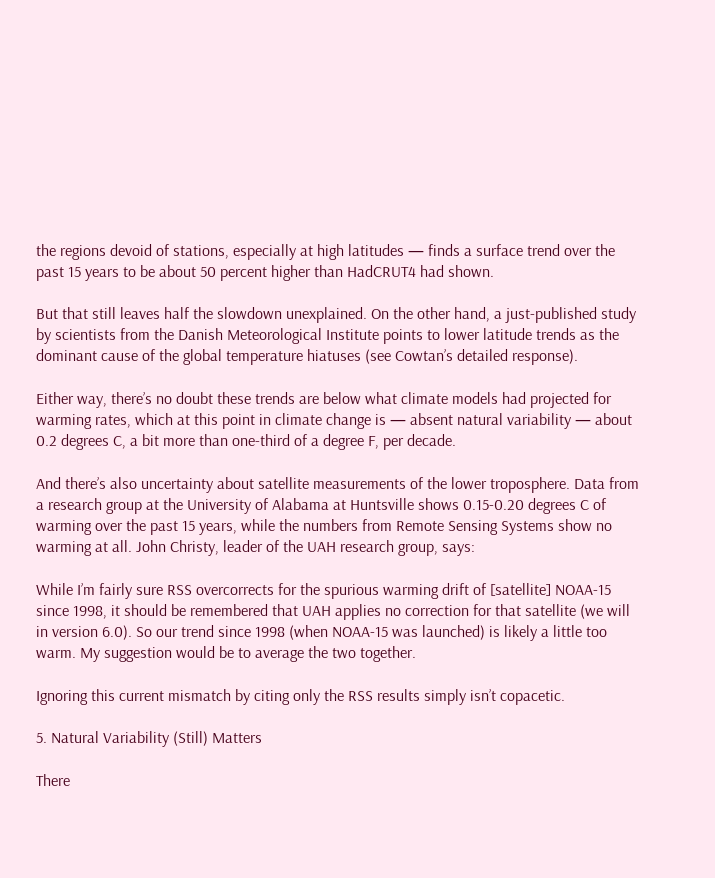the regions devoid of stations, especially at high latitudes — finds a surface trend over the past 15 years to be about 50 percent higher than HadCRUT4 had shown.

But that still leaves half the slowdown unexplained. On the other hand, a just-published study by scientists from the Danish Meteorological Institute points to lower latitude trends as the dominant cause of the global temperature hiatuses (see Cowtan’s detailed response).

Either way, there’s no doubt these trends are below what climate models had projected for warming rates, which at this point in climate change is — absent natural variability — about 0.2 degrees C, a bit more than one-third of a degree F, per decade.

And there’s also uncertainty about satellite measurements of the lower troposphere. Data from a research group at the University of Alabama at Huntsville shows 0.15-0.20 degrees C of warming over the past 15 years, while the numbers from Remote Sensing Systems show no warming at all. John Christy, leader of the UAH research group, says:

While I’m fairly sure RSS overcorrects for the spurious warming drift of [satellite] NOAA-15 since 1998, it should be remembered that UAH applies no correction for that satellite (we will in version 6.0). So our trend since 1998 (when NOAA-15 was launched) is likely a little too warm. My suggestion would be to average the two together.

Ignoring this current mismatch by citing only the RSS results simply isn’t copacetic.

5. Natural Variability (Still) Matters

There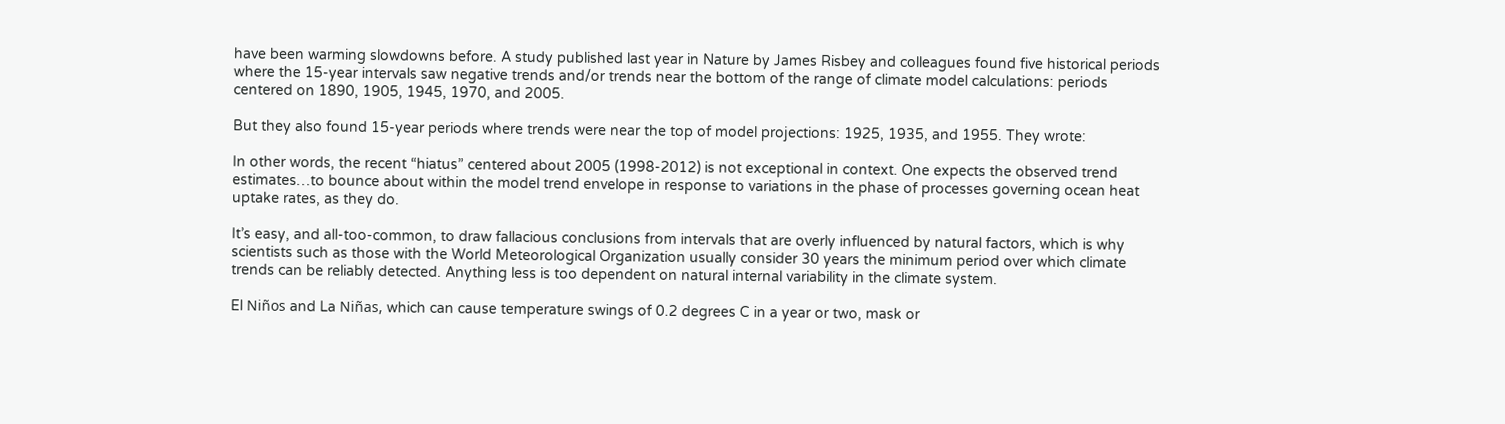have been warming slowdowns before. A study published last year in Nature by James Risbey and colleagues found five historical periods where the 15-year intervals saw negative trends and/or trends near the bottom of the range of climate model calculations: periods centered on 1890, 1905, 1945, 1970, and 2005.

But they also found 15-year periods where trends were near the top of model projections: 1925, 1935, and 1955. They wrote:

In other words, the recent “hiatus” centered about 2005 (1998-2012) is not exceptional in context. One expects the observed trend estimates…to bounce about within the model trend envelope in response to variations in the phase of processes governing ocean heat uptake rates, as they do.

It’s easy, and all-too-common, to draw fallacious conclusions from intervals that are overly influenced by natural factors, which is why scientists such as those with the World Meteorological Organization usually consider 30 years the minimum period over which climate trends can be reliably detected. Anything less is too dependent on natural internal variability in the climate system.

El Niños and La Niñas, which can cause temperature swings of 0.2 degrees C in a year or two, mask or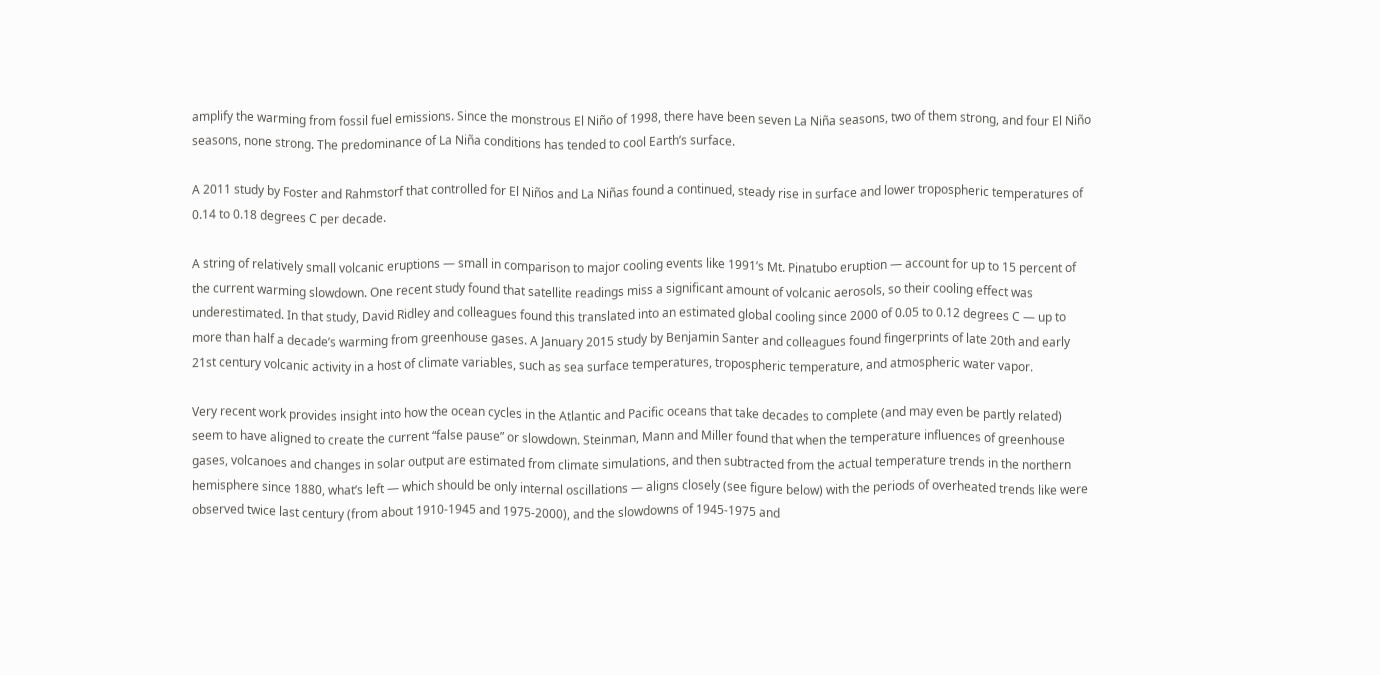amplify the warming from fossil fuel emissions. Since the monstrous El Niño of 1998, there have been seven La Niña seasons, two of them strong, and four El Niño seasons, none strong. The predominance of La Niña conditions has tended to cool Earth’s surface.

A 2011 study by Foster and Rahmstorf that controlled for El Niños and La Niñas found a continued, steady rise in surface and lower tropospheric temperatures of 0.14 to 0.18 degrees C per decade.

A string of relatively small volcanic eruptions — small in comparison to major cooling events like 1991’s Mt. Pinatubo eruption — account for up to 15 percent of the current warming slowdown. One recent study found that satellite readings miss a significant amount of volcanic aerosols, so their cooling effect was underestimated. In that study, David Ridley and colleagues found this translated into an estimated global cooling since 2000 of 0.05 to 0.12 degrees C — up to more than half a decade’s warming from greenhouse gases. A January 2015 study by Benjamin Santer and colleagues found fingerprints of late 20th and early 21st century volcanic activity in a host of climate variables, such as sea surface temperatures, tropospheric temperature, and atmospheric water vapor.

Very recent work provides insight into how the ocean cycles in the Atlantic and Pacific oceans that take decades to complete (and may even be partly related) seem to have aligned to create the current “false pause” or slowdown. Steinman, Mann and Miller found that when the temperature influences of greenhouse gases, volcanoes and changes in solar output are estimated from climate simulations, and then subtracted from the actual temperature trends in the northern hemisphere since 1880, what’s left — which should be only internal oscillations — aligns closely (see figure below) with the periods of overheated trends like were observed twice last century (from about 1910-1945 and 1975-2000), and the slowdowns of 1945-1975 and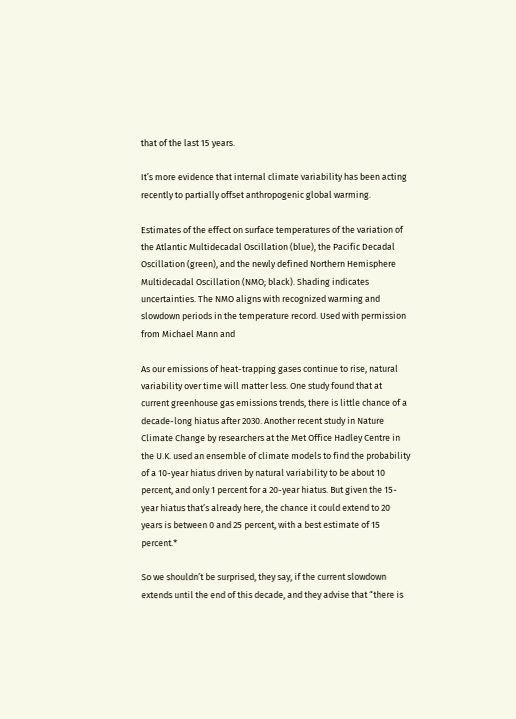that of the last 15 years.

It’s more evidence that internal climate variability has been acting recently to partially offset anthropogenic global warming.

Estimates of the effect on surface temperatures of the variation of the Atlantic Multidecadal Oscillation (blue), the Pacific Decadal Oscillation (green), and the newly defined Northern Hemisphere Multidecadal Oscillation (NMO; black). Shading indicates uncertainties. The NMO aligns with recognized warming and slowdown periods in the temperature record. Used with permission from Michael Mann and

As our emissions of heat-trapping gases continue to rise, natural variability over time will matter less. One study found that at current greenhouse gas emissions trends, there is little chance of a decade-long hiatus after 2030. Another recent study in Nature Climate Change by researchers at the Met Office Hadley Centre in the U.K. used an ensemble of climate models to find the probability of a 10-year hiatus driven by natural variability to be about 10 percent, and only 1 percent for a 20-year hiatus. But given the 15-year hiatus that’s already here, the chance it could extend to 20 years is between 0 and 25 percent, with a best estimate of 15 percent.*

So we shouldn’t be surprised, they say, if the current slowdown extends until the end of this decade, and they advise that “there is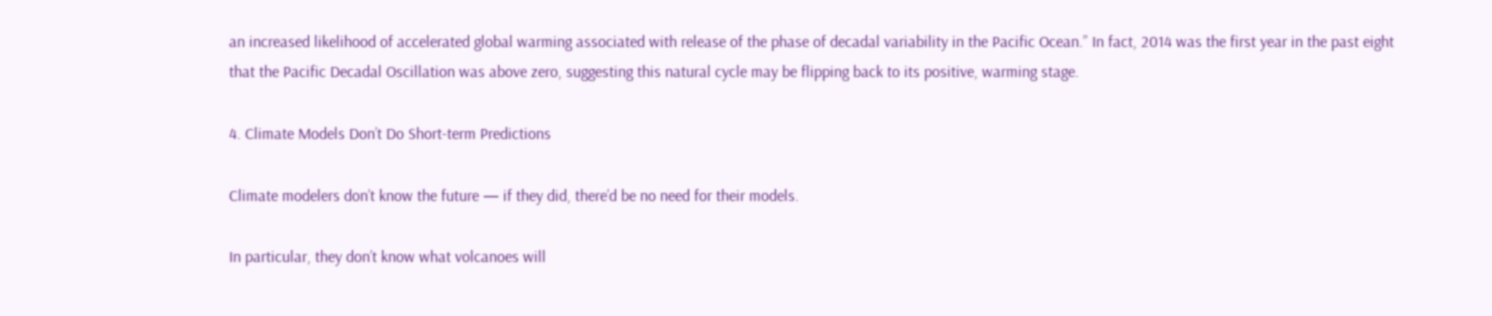an increased likelihood of accelerated global warming associated with release of the phase of decadal variability in the Pacific Ocean.” In fact, 2014 was the first year in the past eight that the Pacific Decadal Oscillation was above zero, suggesting this natural cycle may be flipping back to its positive, warming stage.

4. Climate Models Don’t Do Short-term Predictions

Climate modelers don’t know the future — if they did, there’d be no need for their models.

In particular, they don’t know what volcanoes will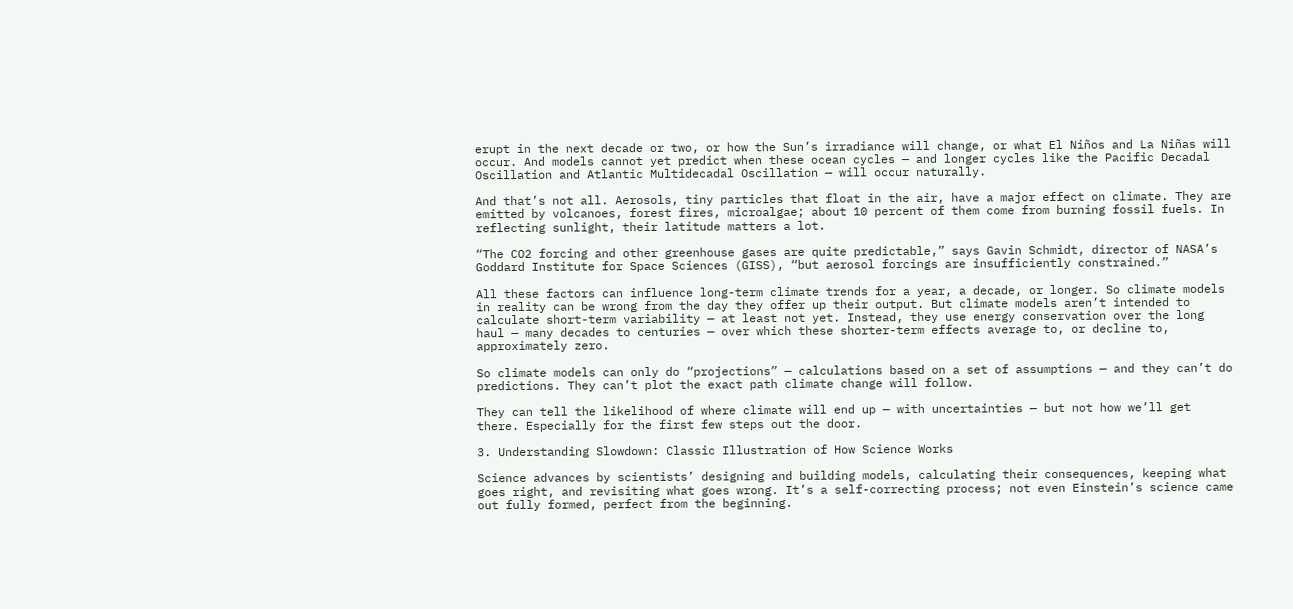erupt in the next decade or two, or how the Sun’s irradiance will change, or what El Niños and La Niñas will occur. And models cannot yet predict when these ocean cycles — and longer cycles like the Pacific Decadal Oscillation and Atlantic Multidecadal Oscillation — will occur naturally.

And that’s not all. Aerosols, tiny particles that float in the air, have a major effect on climate. They are emitted by volcanoes, forest fires, microalgae; about 10 percent of them come from burning fossil fuels. In reflecting sunlight, their latitude matters a lot.

“The CO2 forcing and other greenhouse gases are quite predictable,” says Gavin Schmidt, director of NASA’s Goddard Institute for Space Sciences (GISS), “but aerosol forcings are insufficiently constrained.”

All these factors can influence long-term climate trends for a year, a decade, or longer. So climate models in reality can be wrong from the day they offer up their output. But climate models aren’t intended to calculate short-term variability — at least not yet. Instead, they use energy conservation over the long haul — many decades to centuries — over which these shorter-term effects average to, or decline to, approximately zero.

So climate models can only do “projections” — calculations based on a set of assumptions — and they can’t do predictions. They can’t plot the exact path climate change will follow.

They can tell the likelihood of where climate will end up — with uncertainties — but not how we’ll get there. Especially for the first few steps out the door.

3. Understanding Slowdown: Classic Illustration of How Science Works

Science advances by scientists’ designing and building models, calculating their consequences, keeping what goes right, and revisiting what goes wrong. It’s a self-correcting process; not even Einstein’s science came out fully formed, perfect from the beginning.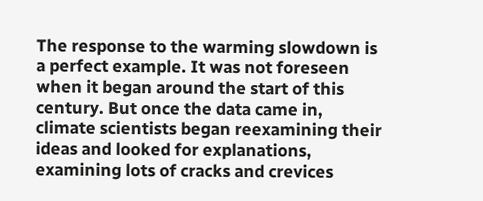The response to the warming slowdown is a perfect example. It was not foreseen when it began around the start of this century. But once the data came in, climate scientists began reexamining their ideas and looked for explanations, examining lots of cracks and crevices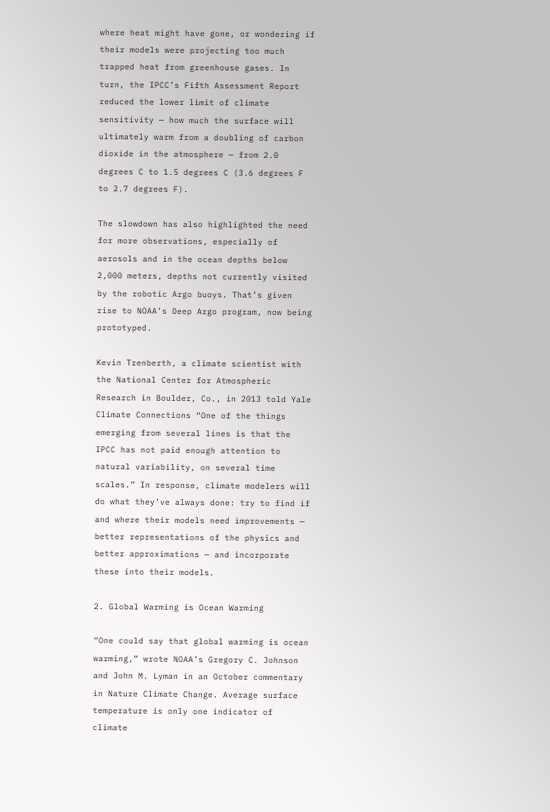where heat might have gone, or wondering if their models were projecting too much trapped heat from greenhouse gases. In turn, the IPCC’s Fifth Assessment Report reduced the lower limit of climate sensitivity — how much the surface will ultimately warm from a doubling of carbon dioxide in the atmosphere — from 2.0 degrees C to 1.5 degrees C (3.6 degrees F to 2.7 degrees F).

The slowdown has also highlighted the need for more observations, especially of aerosols and in the ocean depths below 2,000 meters, depths not currently visited by the robotic Argo buoys. That’s given rise to NOAA’s Deep Argo program, now being prototyped.

Kevin Trenberth, a climate scientist with the National Center for Atmospheric Research in Boulder, Co., in 2013 told Yale Climate Connections “One of the things emerging from several lines is that the IPCC has not paid enough attention to natural variability, on several time scales.” In response, climate modelers will do what they’ve always done: try to find if and where their models need improvements — better representations of the physics and better approximations — and incorporate these into their models.

2. Global Warming is Ocean Warming

“One could say that global warming is ocean warming,” wrote NOAA’s Gregory C. Johnson and John M. Lyman in an October commentary in Nature Climate Change. Average surface temperature is only one indicator of climate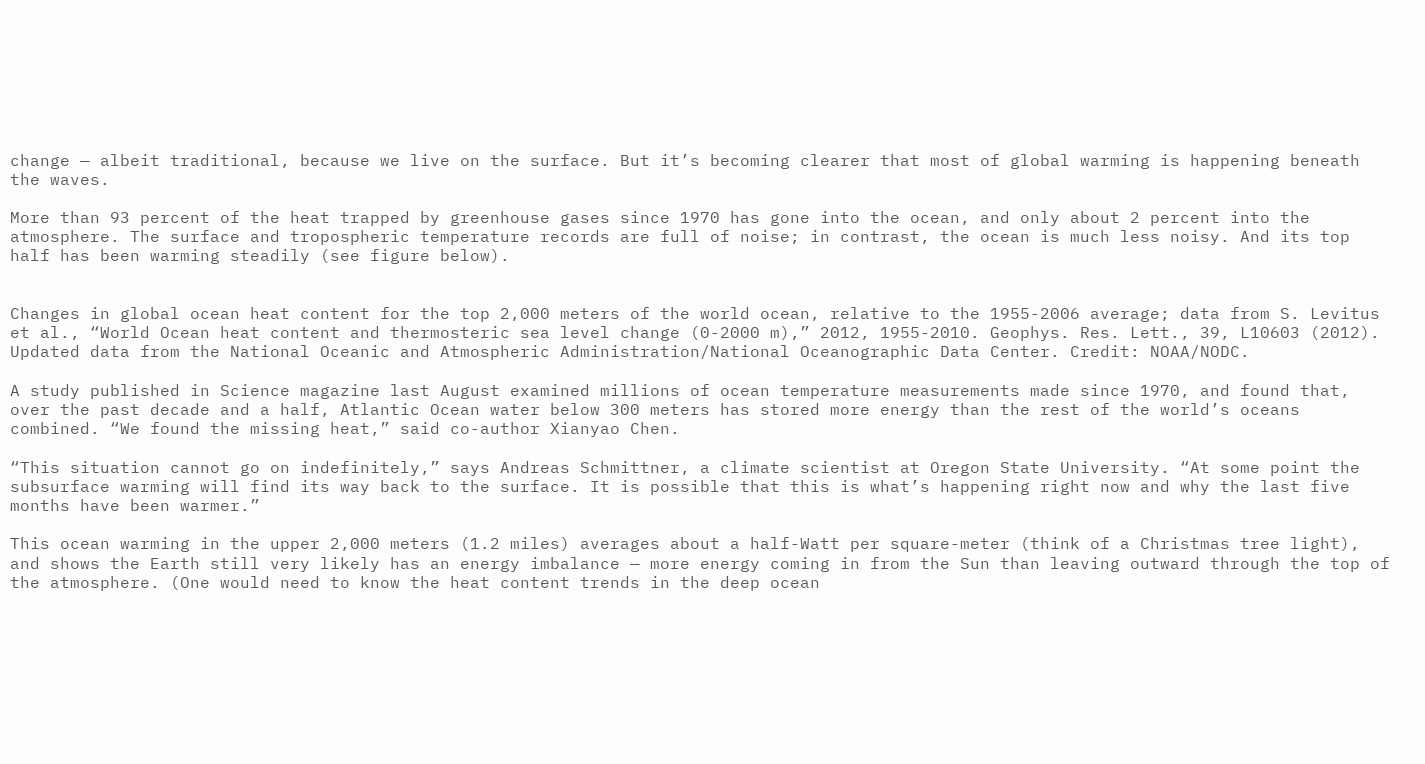change — albeit traditional, because we live on the surface. But it’s becoming clearer that most of global warming is happening beneath the waves.

More than 93 percent of the heat trapped by greenhouse gases since 1970 has gone into the ocean, and only about 2 percent into the atmosphere. The surface and tropospheric temperature records are full of noise; in contrast, the ocean is much less noisy. And its top half has been warming steadily (see figure below).


Changes in global ocean heat content for the top 2,000 meters of the world ocean, relative to the 1955-2006 average; data from S. Levitus et al., “World Ocean heat content and thermosteric sea level change (0-2000 m),” 2012, 1955-2010. Geophys. Res. Lett., 39, L10603 (2012). Updated data from the National Oceanic and Atmospheric Administration/National Oceanographic Data Center. Credit: NOAA/NODC.

A study published in Science magazine last August examined millions of ocean temperature measurements made since 1970, and found that, over the past decade and a half, Atlantic Ocean water below 300 meters has stored more energy than the rest of the world’s oceans combined. “We found the missing heat,” said co-author Xianyao Chen.

“This situation cannot go on indefinitely,” says Andreas Schmittner, a climate scientist at Oregon State University. “At some point the subsurface warming will find its way back to the surface. It is possible that this is what’s happening right now and why the last five months have been warmer.”

This ocean warming in the upper 2,000 meters (1.2 miles) averages about a half-Watt per square-meter (think of a Christmas tree light), and shows the Earth still very likely has an energy imbalance — more energy coming in from the Sun than leaving outward through the top of the atmosphere. (One would need to know the heat content trends in the deep ocean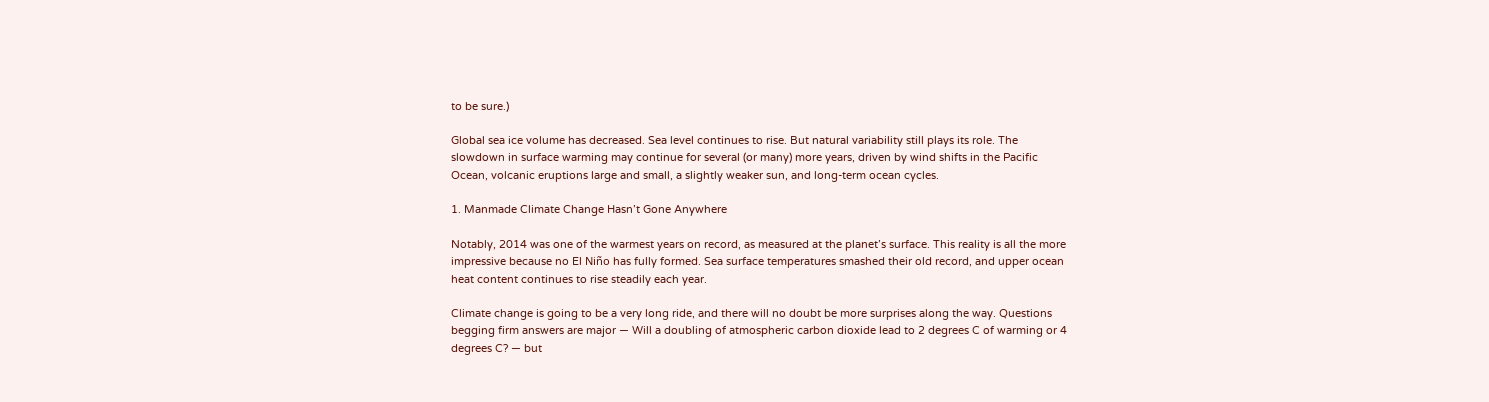to be sure.)

Global sea ice volume has decreased. Sea level continues to rise. But natural variability still plays its role. The slowdown in surface warming may continue for several (or many) more years, driven by wind shifts in the Pacific Ocean, volcanic eruptions large and small, a slightly weaker sun, and long-term ocean cycles.

1. Manmade Climate Change Hasn’t Gone Anywhere

Notably, 2014 was one of the warmest years on record, as measured at the planet’s surface. This reality is all the more impressive because no El Niño has fully formed. Sea surface temperatures smashed their old record, and upper ocean heat content continues to rise steadily each year.

Climate change is going to be a very long ride, and there will no doubt be more surprises along the way. Questions begging firm answers are major — Will a doubling of atmospheric carbon dioxide lead to 2 degrees C of warming or 4 degrees C? — but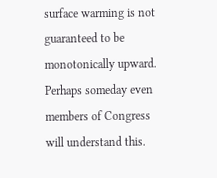surface warming is not guaranteed to be monotonically upward. Perhaps someday even members of Congress will understand this.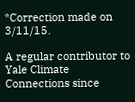*Correction made on 3/11/15.

A regular contributor to Yale Climate Connections since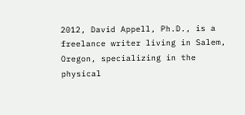2012, David Appell, Ph.D., is a freelance writer living in Salem, Oregon, specializing in the physical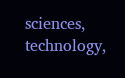sciences, technology,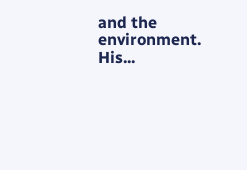and the environment. His...